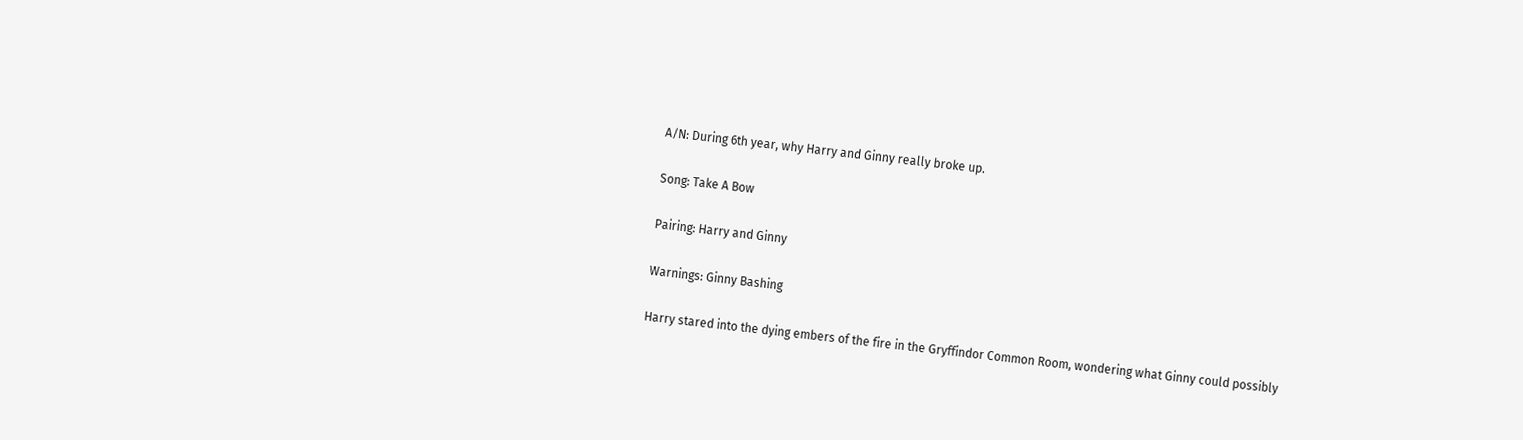A/N: During 6th year, why Harry and Ginny really broke up.

Song: Take A Bow

Pairing: Harry and Ginny

Warnings: Ginny Bashing

Harry stared into the dying embers of the fire in the Gryffindor Common Room, wondering what Ginny could possibly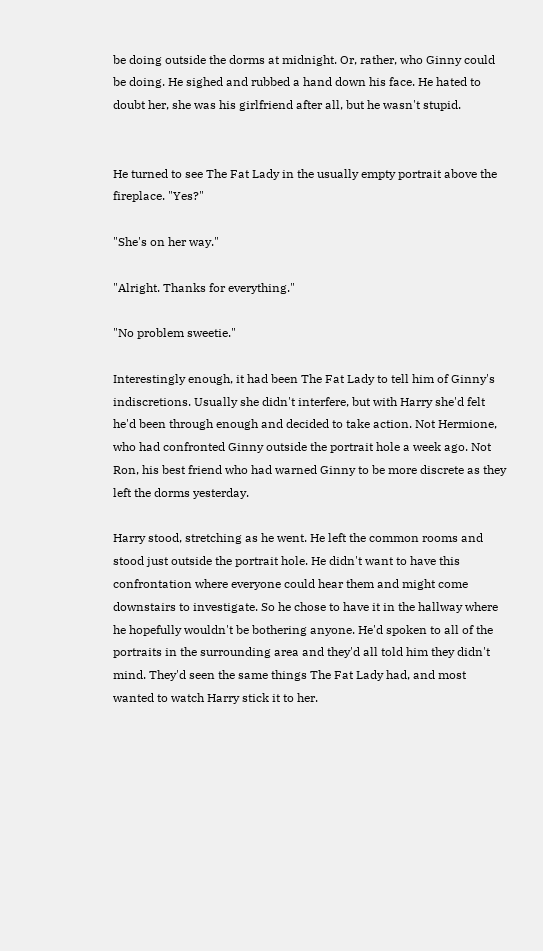be doing outside the dorms at midnight. Or, rather, who Ginny could be doing. He sighed and rubbed a hand down his face. He hated to doubt her, she was his girlfriend after all, but he wasn't stupid.


He turned to see The Fat Lady in the usually empty portrait above the fireplace. "Yes?"

"She's on her way."

"Alright. Thanks for everything."

"No problem sweetie."

Interestingly enough, it had been The Fat Lady to tell him of Ginny's indiscretions. Usually she didn't interfere, but with Harry she'd felt he'd been through enough and decided to take action. Not Hermione, who had confronted Ginny outside the portrait hole a week ago. Not Ron, his best friend who had warned Ginny to be more discrete as they left the dorms yesterday.

Harry stood, stretching as he went. He left the common rooms and stood just outside the portrait hole. He didn't want to have this confrontation where everyone could hear them and might come downstairs to investigate. So he chose to have it in the hallway where he hopefully wouldn't be bothering anyone. He'd spoken to all of the portraits in the surrounding area and they'd all told him they didn't mind. They'd seen the same things The Fat Lady had, and most wanted to watch Harry stick it to her.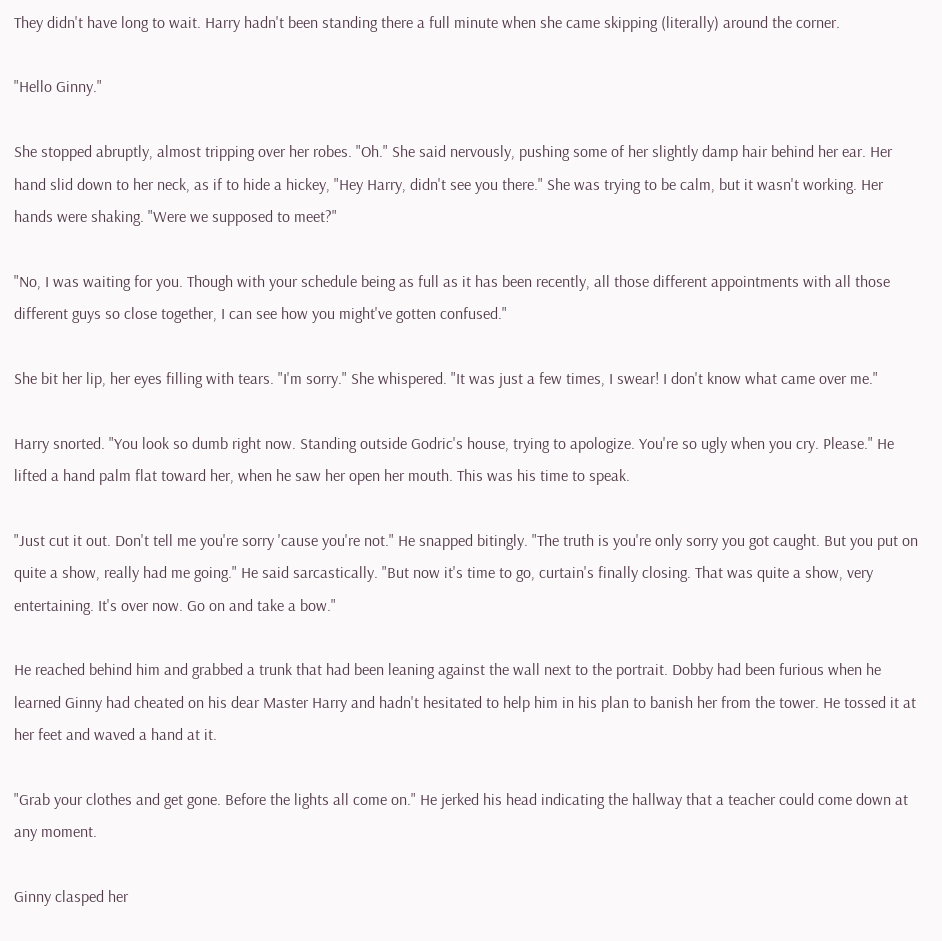They didn't have long to wait. Harry hadn't been standing there a full minute when she came skipping (literally) around the corner.

"Hello Ginny."

She stopped abruptly, almost tripping over her robes. "Oh." She said nervously, pushing some of her slightly damp hair behind her ear. Her hand slid down to her neck, as if to hide a hickey, "Hey Harry, didn't see you there." She was trying to be calm, but it wasn't working. Her hands were shaking. "Were we supposed to meet?"

"No, I was waiting for you. Though with your schedule being as full as it has been recently, all those different appointments with all those different guys so close together, I can see how you might've gotten confused."

She bit her lip, her eyes filling with tears. "I'm sorry." She whispered. "It was just a few times, I swear! I don't know what came over me."

Harry snorted. "You look so dumb right now. Standing outside Godric's house, trying to apologize. You're so ugly when you cry. Please." He lifted a hand palm flat toward her, when he saw her open her mouth. This was his time to speak.

"Just cut it out. Don't tell me you're sorry 'cause you're not." He snapped bitingly. "The truth is you're only sorry you got caught. But you put on quite a show, really had me going." He said sarcastically. "But now it's time to go, curtain's finally closing. That was quite a show, very entertaining. It's over now. Go on and take a bow."

He reached behind him and grabbed a trunk that had been leaning against the wall next to the portrait. Dobby had been furious when he learned Ginny had cheated on his dear Master Harry and hadn't hesitated to help him in his plan to banish her from the tower. He tossed it at her feet and waved a hand at it.

"Grab your clothes and get gone. Before the lights all come on." He jerked his head indicating the hallway that a teacher could come down at any moment.

Ginny clasped her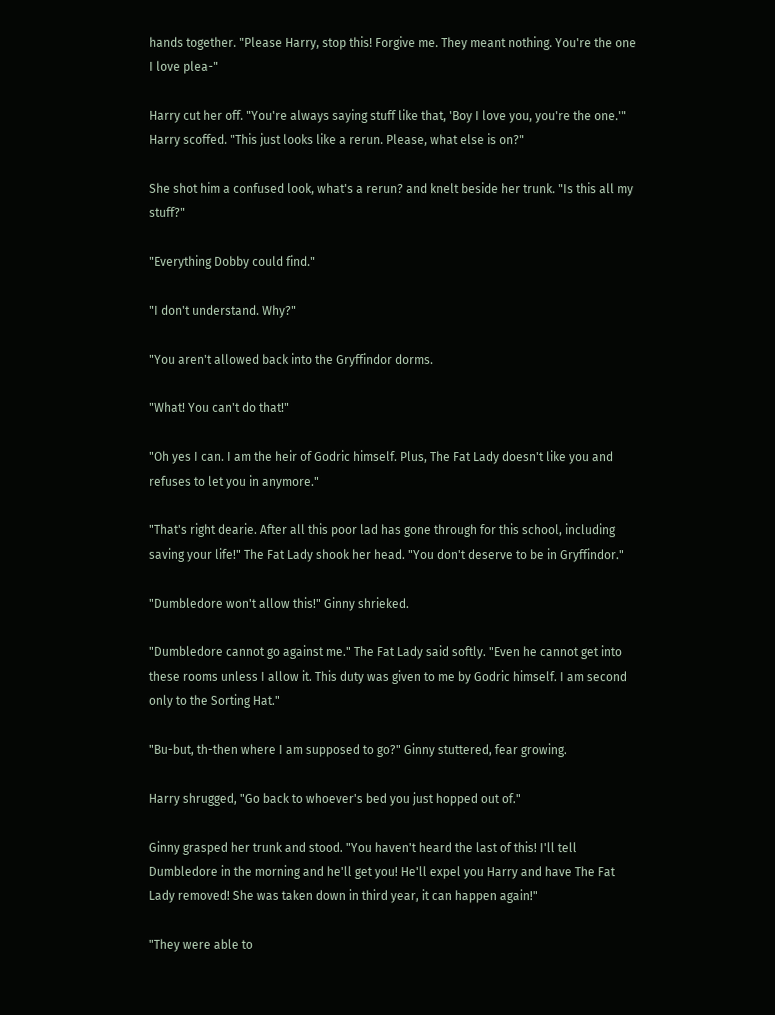hands together. "Please Harry, stop this! Forgive me. They meant nothing. You're the one I love plea-"

Harry cut her off. "You're always saying stuff like that, 'Boy I love you, you're the one.'" Harry scoffed. "This just looks like a rerun. Please, what else is on?"

She shot him a confused look, what's a rerun? and knelt beside her trunk. "Is this all my stuff?"

"Everything Dobby could find."

"I don't understand. Why?"

"You aren't allowed back into the Gryffindor dorms.

"What! You can't do that!"

"Oh yes I can. I am the heir of Godric himself. Plus, The Fat Lady doesn't like you and refuses to let you in anymore."

"That's right dearie. After all this poor lad has gone through for this school, including saving your life!" The Fat Lady shook her head. "You don't deserve to be in Gryffindor."

"Dumbledore won't allow this!" Ginny shrieked.

"Dumbledore cannot go against me." The Fat Lady said softly. "Even he cannot get into these rooms unless I allow it. This duty was given to me by Godric himself. I am second only to the Sorting Hat."

"Bu-but, th-then where I am supposed to go?" Ginny stuttered, fear growing.

Harry shrugged, "Go back to whoever's bed you just hopped out of."

Ginny grasped her trunk and stood. "You haven't heard the last of this! I'll tell Dumbledore in the morning and he'll get you! He'll expel you Harry and have The Fat Lady removed! She was taken down in third year, it can happen again!"

"They were able to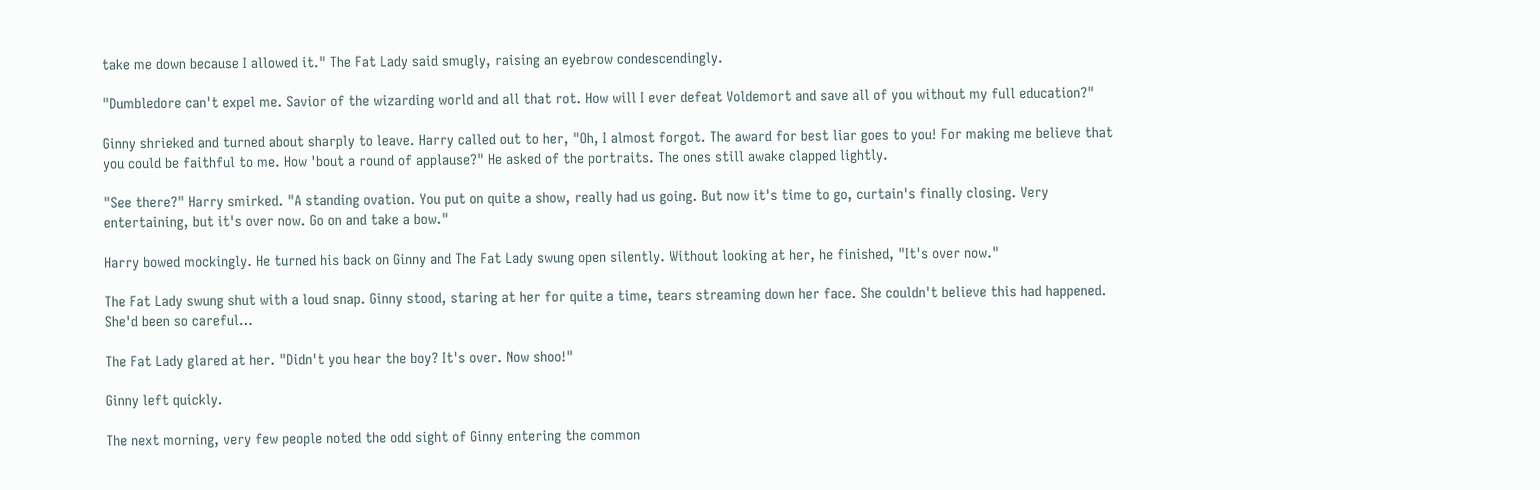take me down because I allowed it." The Fat Lady said smugly, raising an eyebrow condescendingly.

"Dumbledore can't expel me. Savior of the wizarding world and all that rot. How will I ever defeat Voldemort and save all of you without my full education?"

Ginny shrieked and turned about sharply to leave. Harry called out to her, "Oh, I almost forgot. The award for best liar goes to you! For making me believe that you could be faithful to me. How 'bout a round of applause?" He asked of the portraits. The ones still awake clapped lightly.

"See there?" Harry smirked. "A standing ovation. You put on quite a show, really had us going. But now it's time to go, curtain's finally closing. Very entertaining, but it's over now. Go on and take a bow."

Harry bowed mockingly. He turned his back on Ginny and The Fat Lady swung open silently. Without looking at her, he finished, "It's over now."

The Fat Lady swung shut with a loud snap. Ginny stood, staring at her for quite a time, tears streaming down her face. She couldn't believe this had happened. She'd been so careful…

The Fat Lady glared at her. "Didn't you hear the boy? It's over. Now shoo!"

Ginny left quickly.

The next morning, very few people noted the odd sight of Ginny entering the common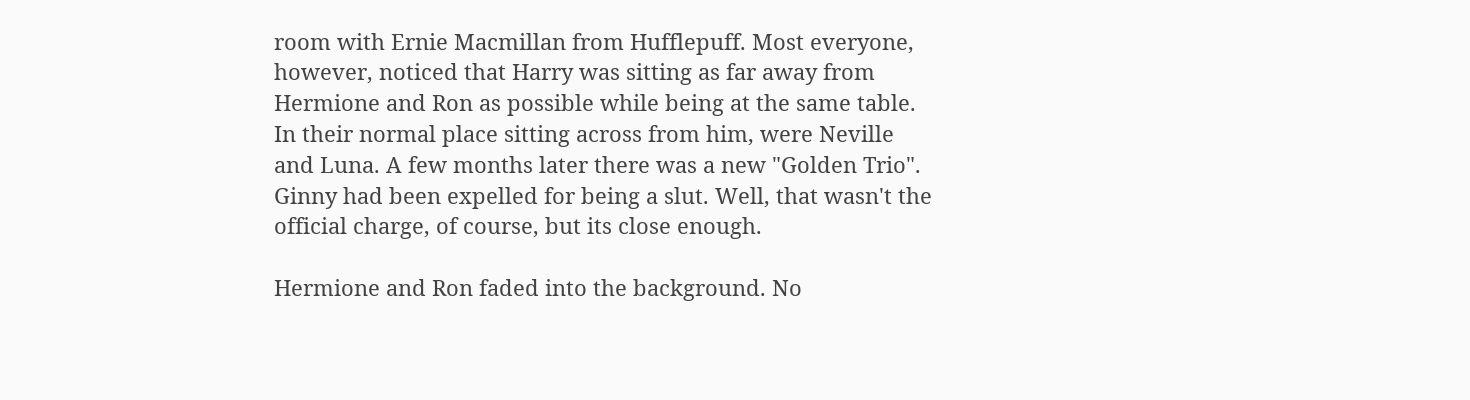room with Ernie Macmillan from Hufflepuff. Most everyone, however, noticed that Harry was sitting as far away from Hermione and Ron as possible while being at the same table. In their normal place sitting across from him, were Neville and Luna. A few months later there was a new "Golden Trio". Ginny had been expelled for being a slut. Well, that wasn't the official charge, of course, but its close enough.

Hermione and Ron faded into the background. No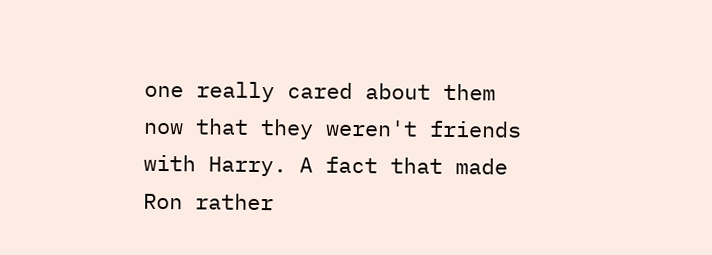one really cared about them now that they weren't friends with Harry. A fact that made Ron rather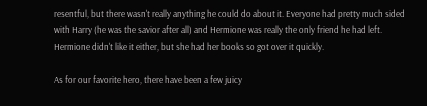resentful, but there wasn't really anything he could do about it. Everyone had pretty much sided with Harry (he was the savior after all) and Hermione was really the only friend he had left. Hermione didn't like it either, but she had her books so got over it quickly.

As for our favorite hero, there have been a few juicy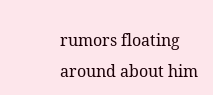rumors floating around about him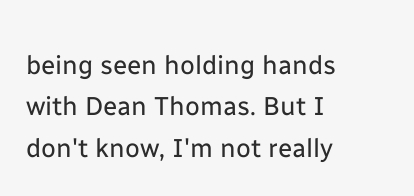being seen holding hands with Dean Thomas. But I don't know, I'm not really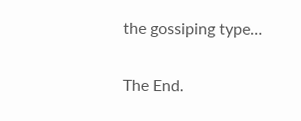the gossiping type…

The End.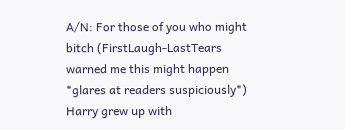A/N: For those of you who might bitch (FirstLaugh-LastTears warned me this might happen *glares at readers suspiciously*) Harry grew up with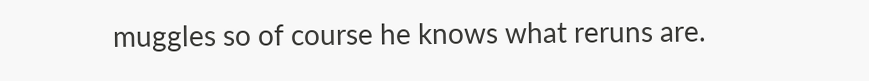muggles so of course he knows what reruns are.